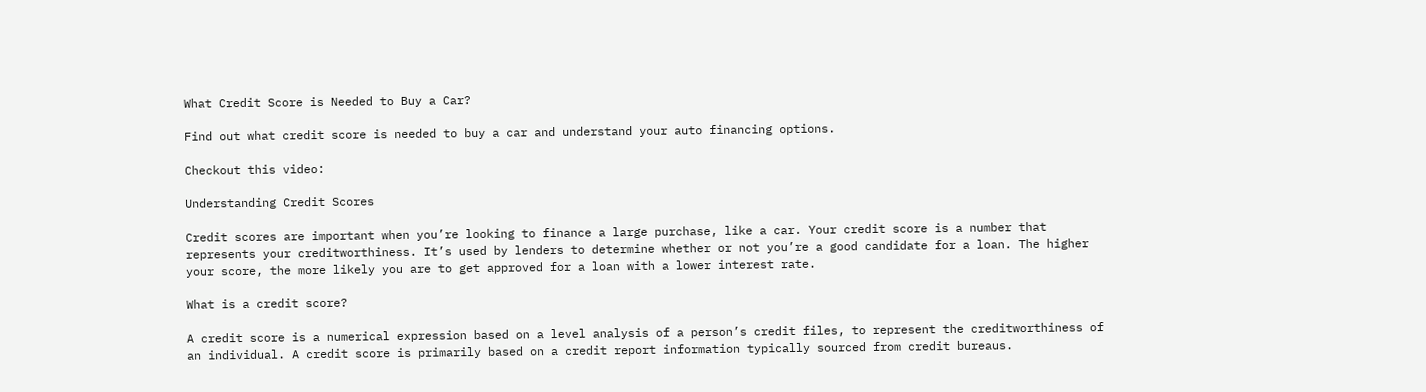What Credit Score is Needed to Buy a Car?

Find out what credit score is needed to buy a car and understand your auto financing options.

Checkout this video:

Understanding Credit Scores

Credit scores are important when you’re looking to finance a large purchase, like a car. Your credit score is a number that represents your creditworthiness. It’s used by lenders to determine whether or not you’re a good candidate for a loan. The higher your score, the more likely you are to get approved for a loan with a lower interest rate.

What is a credit score?

A credit score is a numerical expression based on a level analysis of a person’s credit files, to represent the creditworthiness of an individual. A credit score is primarily based on a credit report information typically sourced from credit bureaus.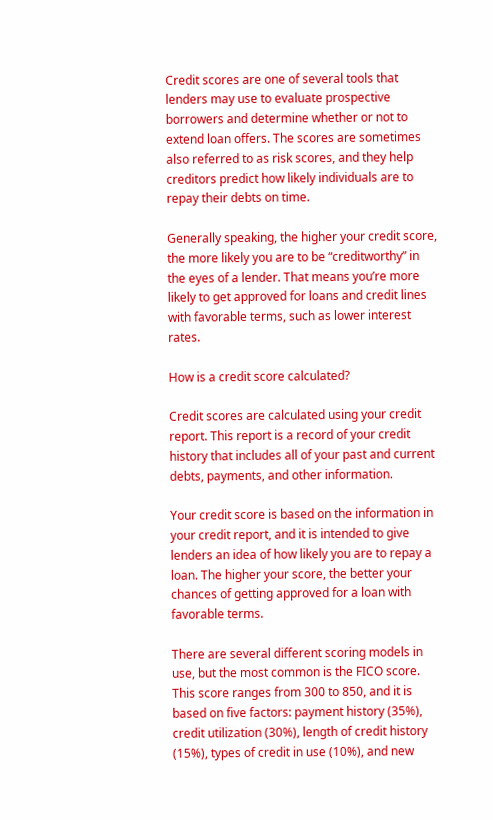Credit scores are one of several tools that lenders may use to evaluate prospective borrowers and determine whether or not to extend loan offers. The scores are sometimes also referred to as risk scores, and they help creditors predict how likely individuals are to repay their debts on time.

Generally speaking, the higher your credit score, the more likely you are to be “creditworthy” in the eyes of a lender. That means you’re more likely to get approved for loans and credit lines with favorable terms, such as lower interest rates.

How is a credit score calculated?

Credit scores are calculated using your credit report. This report is a record of your credit history that includes all of your past and current debts, payments, and other information.

Your credit score is based on the information in your credit report, and it is intended to give lenders an idea of how likely you are to repay a loan. The higher your score, the better your chances of getting approved for a loan with favorable terms.

There are several different scoring models in use, but the most common is the FICO score. This score ranges from 300 to 850, and it is based on five factors: payment history (35%), credit utilization (30%), length of credit history (15%), types of credit in use (10%), and new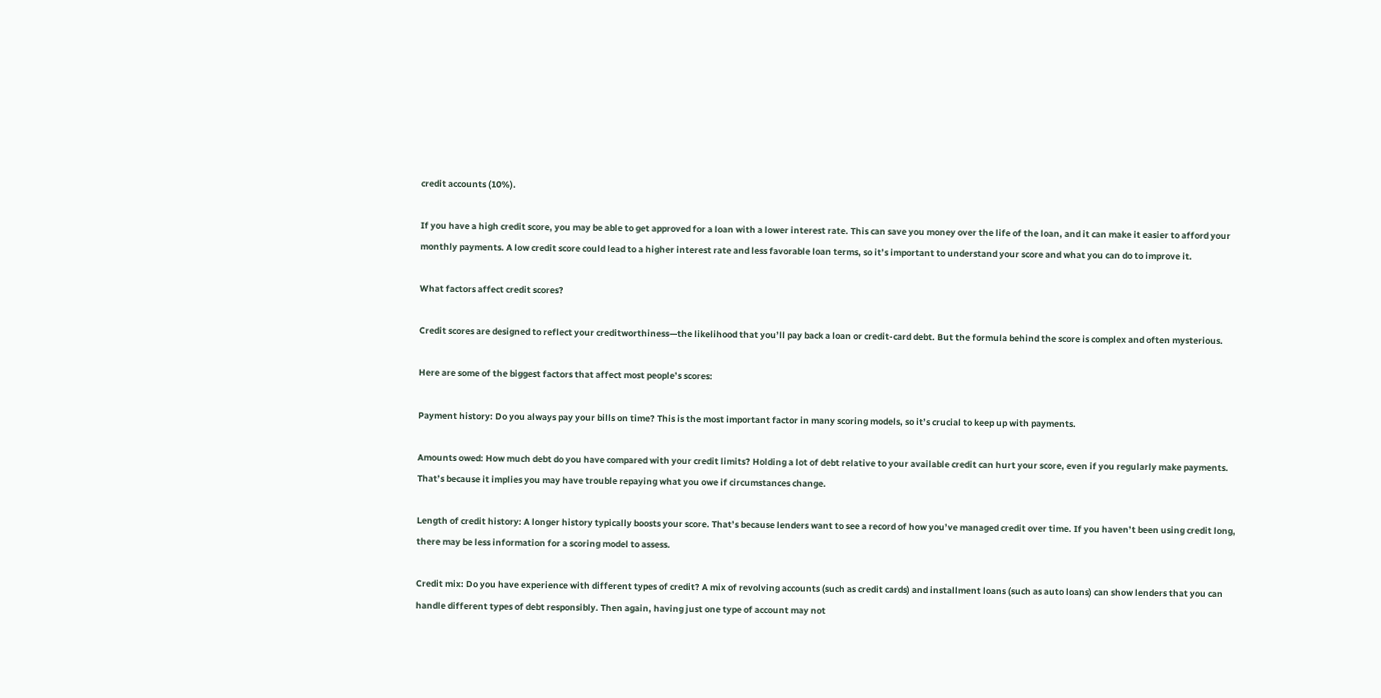credit accounts (10%).

If you have a high credit score, you may be able to get approved for a loan with a lower interest rate. This can save you money over the life of the loan, and it can make it easier to afford your monthly payments. A low credit score could lead to a higher interest rate and less favorable loan terms, so it’s important to understand your score and what you can do to improve it.

What factors affect credit scores?

Credit scores are designed to reflect your creditworthiness—the likelihood that you’ll pay back a loan or credit-card debt. But the formula behind the score is complex and often mysterious.

Here are some of the biggest factors that affect most people’s scores:

Payment history: Do you always pay your bills on time? This is the most important factor in many scoring models, so it’s crucial to keep up with payments.

Amounts owed: How much debt do you have compared with your credit limits? Holding a lot of debt relative to your available credit can hurt your score, even if you regularly make payments. That’s because it implies you may have trouble repaying what you owe if circumstances change.

Length of credit history: A longer history typically boosts your score. That’s because lenders want to see a record of how you’ve managed credit over time. If you haven’t been using credit long, there may be less information for a scoring model to assess.

Credit mix: Do you have experience with different types of credit? A mix of revolving accounts (such as credit cards) and installment loans (such as auto loans) can show lenders that you can handle different types of debt responsibly. Then again, having just one type of account may not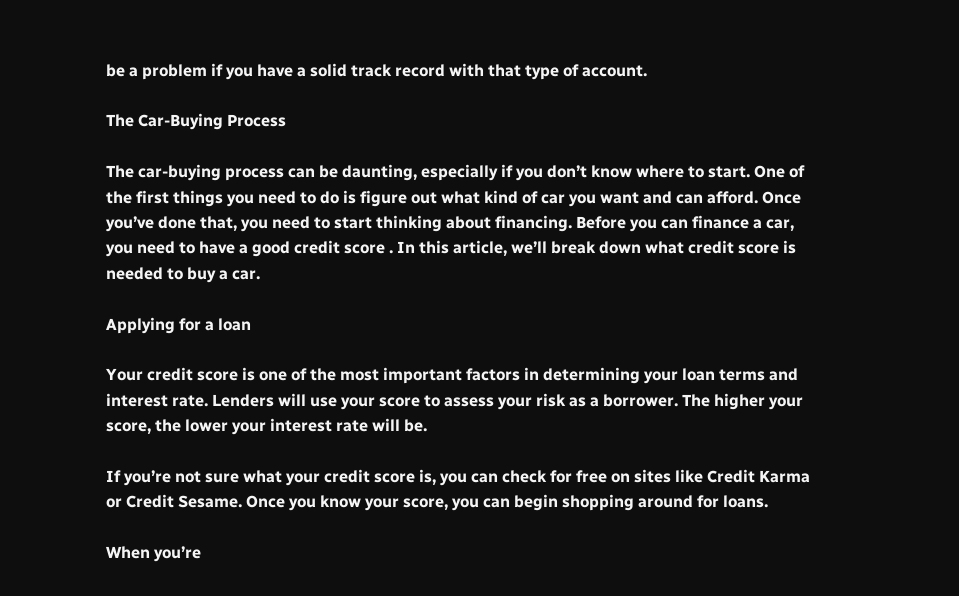be a problem if you have a solid track record with that type of account.

The Car-Buying Process

The car-buying process can be daunting, especially if you don’t know where to start. One of the first things you need to do is figure out what kind of car you want and can afford. Once you’ve done that, you need to start thinking about financing. Before you can finance a car, you need to have a good credit score . In this article, we’ll break down what credit score is needed to buy a car.

Applying for a loan

Your credit score is one of the most important factors in determining your loan terms and interest rate. Lenders will use your score to assess your risk as a borrower. The higher your score, the lower your interest rate will be.

If you’re not sure what your credit score is, you can check for free on sites like Credit Karma or Credit Sesame. Once you know your score, you can begin shopping around for loans.

When you’re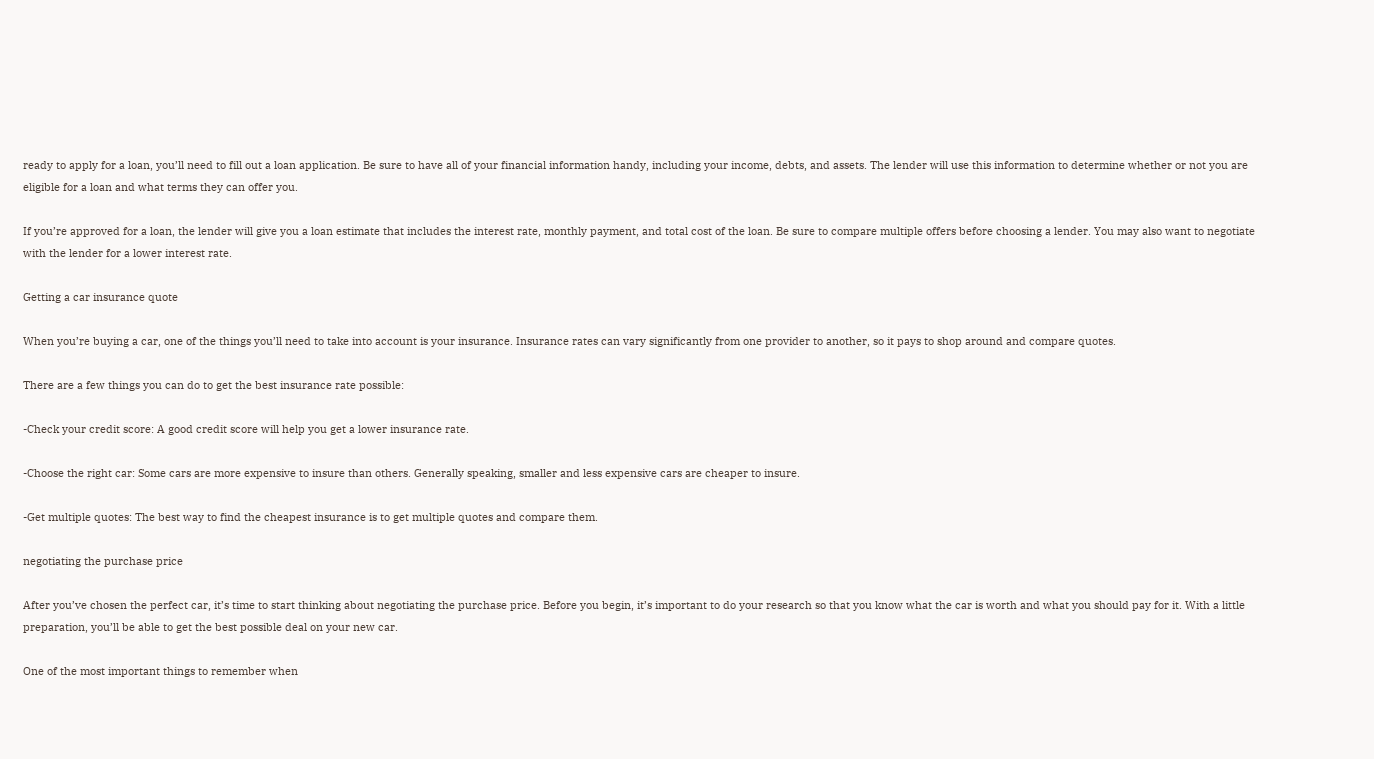ready to apply for a loan, you’ll need to fill out a loan application. Be sure to have all of your financial information handy, including your income, debts, and assets. The lender will use this information to determine whether or not you are eligible for a loan and what terms they can offer you.

If you’re approved for a loan, the lender will give you a loan estimate that includes the interest rate, monthly payment, and total cost of the loan. Be sure to compare multiple offers before choosing a lender. You may also want to negotiate with the lender for a lower interest rate.

Getting a car insurance quote

When you’re buying a car, one of the things you’ll need to take into account is your insurance. Insurance rates can vary significantly from one provider to another, so it pays to shop around and compare quotes.

There are a few things you can do to get the best insurance rate possible:

-Check your credit score: A good credit score will help you get a lower insurance rate.

-Choose the right car: Some cars are more expensive to insure than others. Generally speaking, smaller and less expensive cars are cheaper to insure.

-Get multiple quotes: The best way to find the cheapest insurance is to get multiple quotes and compare them.

negotiating the purchase price

After you’ve chosen the perfect car, it’s time to start thinking about negotiating the purchase price. Before you begin, it’s important to do your research so that you know what the car is worth and what you should pay for it. With a little preparation, you’ll be able to get the best possible deal on your new car.

One of the most important things to remember when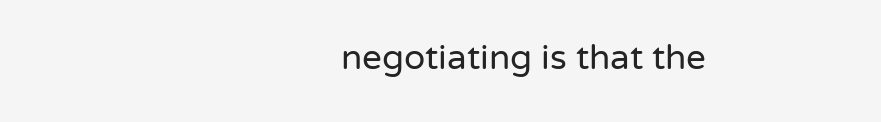negotiating is that the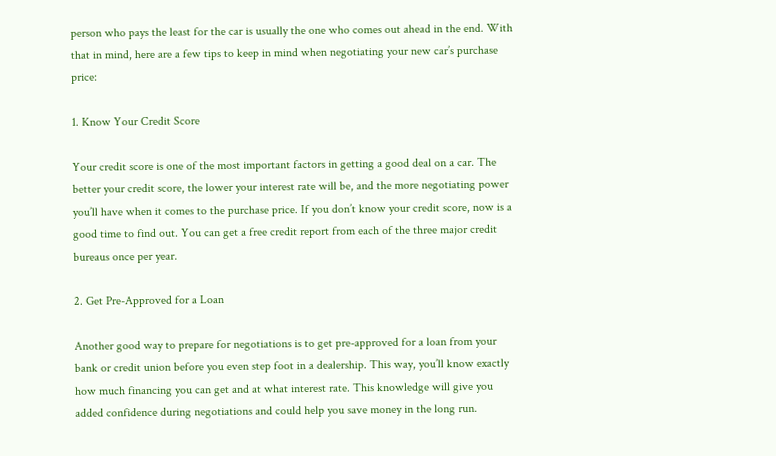person who pays the least for the car is usually the one who comes out ahead in the end. With that in mind, here are a few tips to keep in mind when negotiating your new car’s purchase price:

1. Know Your Credit Score

Your credit score is one of the most important factors in getting a good deal on a car. The better your credit score, the lower your interest rate will be, and the more negotiating power you’ll have when it comes to the purchase price. If you don’t know your credit score, now is a good time to find out. You can get a free credit report from each of the three major credit bureaus once per year.

2. Get Pre-Approved for a Loan

Another good way to prepare for negotiations is to get pre-approved for a loan from your bank or credit union before you even step foot in a dealership. This way, you’ll know exactly how much financing you can get and at what interest rate. This knowledge will give you added confidence during negotiations and could help you save money in the long run.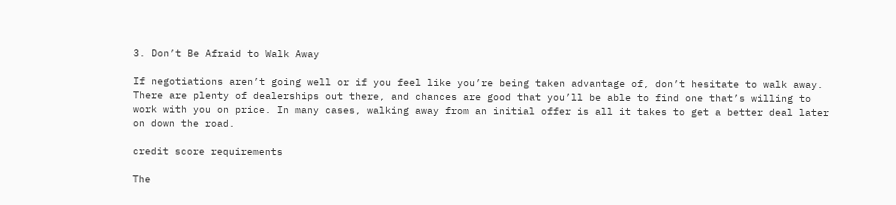3. Don’t Be Afraid to Walk Away

If negotiations aren’t going well or if you feel like you’re being taken advantage of, don’t hesitate to walk away. There are plenty of dealerships out there, and chances are good that you’ll be able to find one that’s willing to work with you on price. In many cases, walking away from an initial offer is all it takes to get a better deal later on down the road.

credit score requirements

The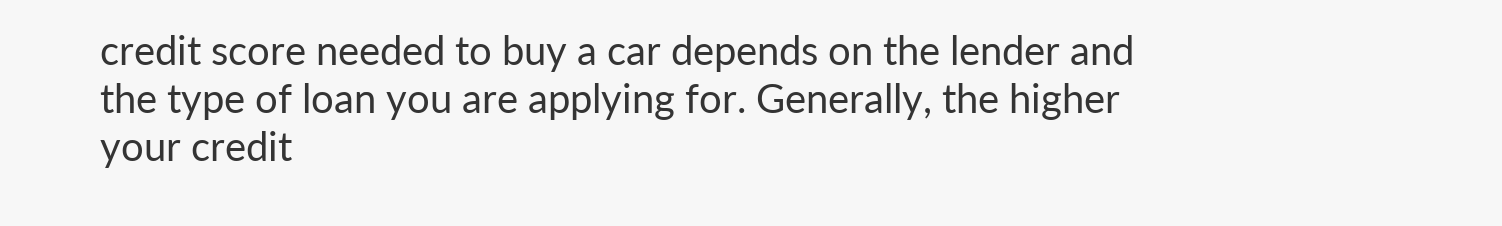credit score needed to buy a car depends on the lender and the type of loan you are applying for. Generally, the higher your credit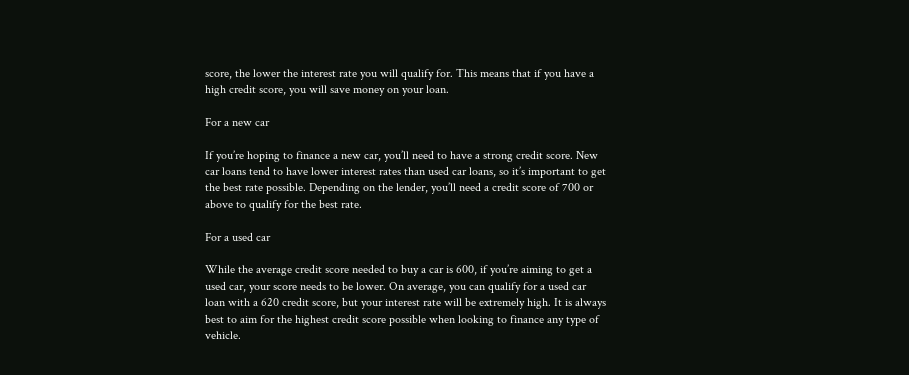score, the lower the interest rate you will qualify for. This means that if you have a high credit score, you will save money on your loan.

For a new car

If you’re hoping to finance a new car, you’ll need to have a strong credit score. New car loans tend to have lower interest rates than used car loans, so it’s important to get the best rate possible. Depending on the lender, you’ll need a credit score of 700 or above to qualify for the best rate.

For a used car

While the average credit score needed to buy a car is 600, if you’re aiming to get a used car, your score needs to be lower. On average, you can qualify for a used car loan with a 620 credit score, but your interest rate will be extremely high. It is always best to aim for the highest credit score possible when looking to finance any type of vehicle.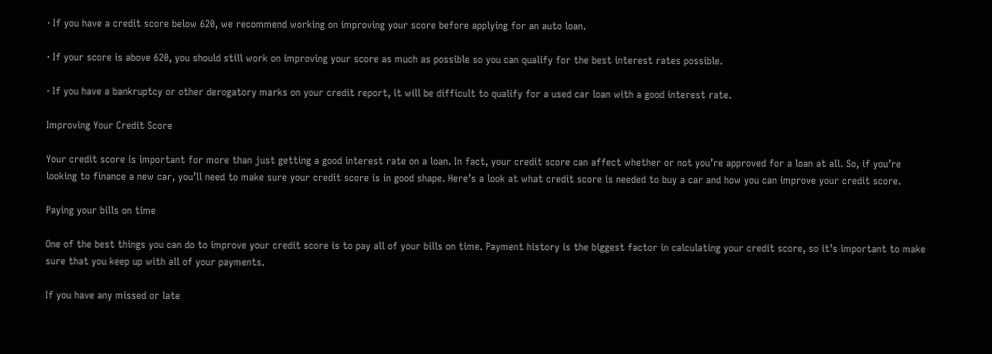· If you have a credit score below 620, we recommend working on improving your score before applying for an auto loan.

· If your score is above 620, you should still work on improving your score as much as possible so you can qualify for the best interest rates possible.

· If you have a bankruptcy or other derogatory marks on your credit report, it will be difficult to qualify for a used car loan with a good interest rate.

Improving Your Credit Score

Your credit score is important for more than just getting a good interest rate on a loan. In fact, your credit score can affect whether or not you’re approved for a loan at all. So, if you’re looking to finance a new car, you’ll need to make sure your credit score is in good shape. Here’s a look at what credit score is needed to buy a car and how you can improve your credit score.

Paying your bills on time

One of the best things you can do to improve your credit score is to pay all of your bills on time. Payment history is the biggest factor in calculating your credit score, so it’s important to make sure that you keep up with all of your payments.

If you have any missed or late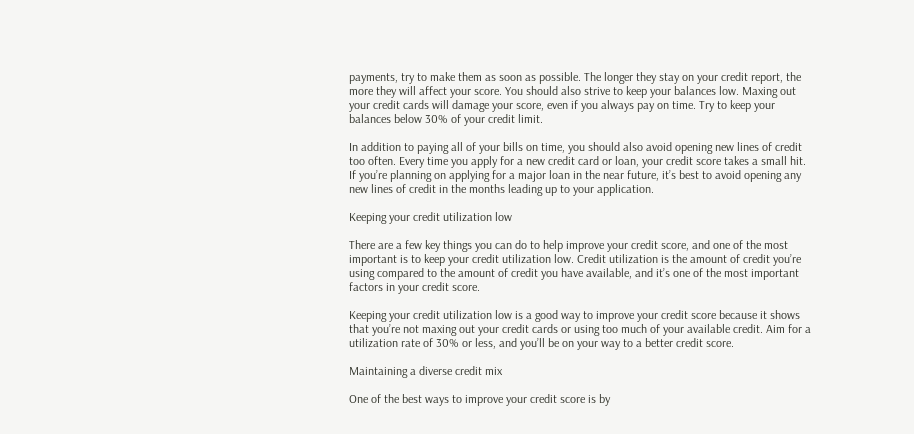payments, try to make them as soon as possible. The longer they stay on your credit report, the more they will affect your score. You should also strive to keep your balances low. Maxing out your credit cards will damage your score, even if you always pay on time. Try to keep your balances below 30% of your credit limit.

In addition to paying all of your bills on time, you should also avoid opening new lines of credit too often. Every time you apply for a new credit card or loan, your credit score takes a small hit. If you’re planning on applying for a major loan in the near future, it’s best to avoid opening any new lines of credit in the months leading up to your application.

Keeping your credit utilization low

There are a few key things you can do to help improve your credit score, and one of the most important is to keep your credit utilization low. Credit utilization is the amount of credit you’re using compared to the amount of credit you have available, and it’s one of the most important factors in your credit score.

Keeping your credit utilization low is a good way to improve your credit score because it shows that you’re not maxing out your credit cards or using too much of your available credit. Aim for a utilization rate of 30% or less, and you’ll be on your way to a better credit score.

Maintaining a diverse credit mix

One of the best ways to improve your credit score is by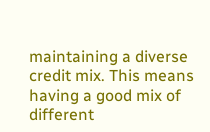maintaining a diverse credit mix. This means having a good mix of different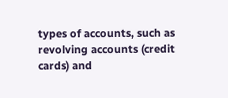types of accounts, such as revolving accounts (credit cards) and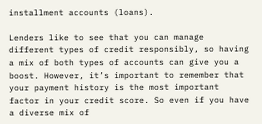installment accounts (loans).

Lenders like to see that you can manage different types of credit responsibly, so having a mix of both types of accounts can give you a boost. However, it’s important to remember that your payment history is the most important factor in your credit score. So even if you have a diverse mix of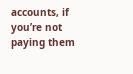accounts, if you’re not paying them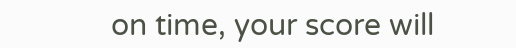on time, your score will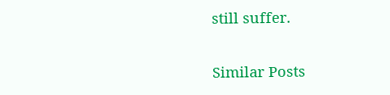still suffer.

Similar Posts